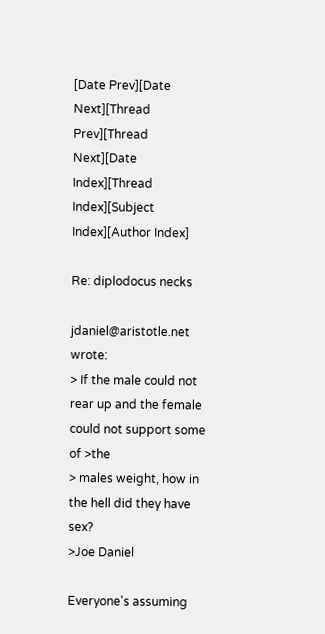[Date Prev][Date Next][Thread Prev][Thread Next][Date Index][Thread Index][Subject Index][Author Index]

Re: diplodocus necks

jdaniel@aristotle.net wrote:
> If the male could not rear up and the female could not support some of >the
> males weight, how in the hell did they have sex?
>Joe Daniel

Everyone's assuming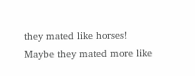they mated like horses! Maybe they mated more like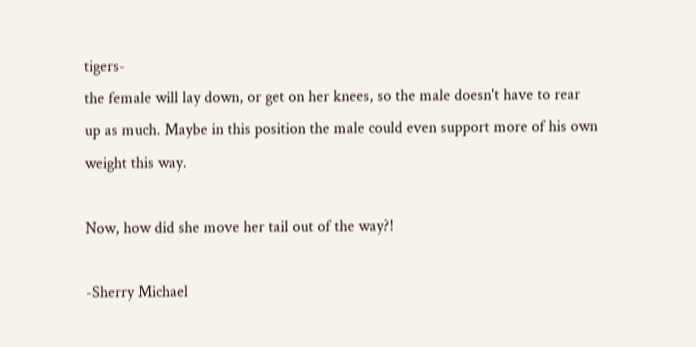tigers-
the female will lay down, or get on her knees, so the male doesn't have to rear
up as much. Maybe in this position the male could even support more of his own
weight this way.

Now, how did she move her tail out of the way?!

-Sherry Michael